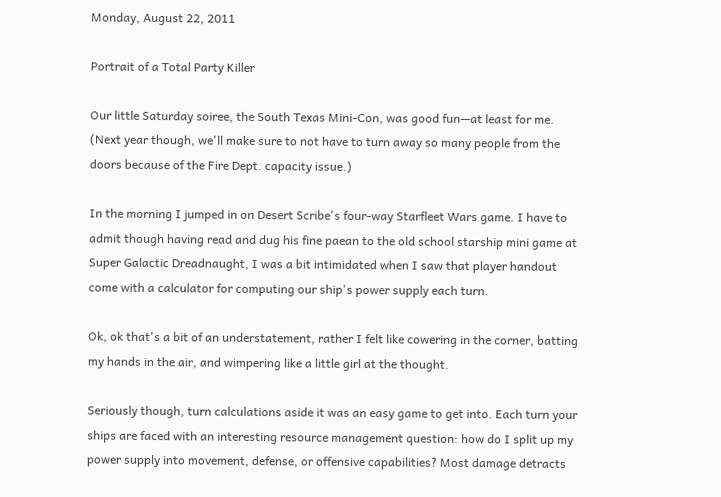Monday, August 22, 2011

Portrait of a Total Party Killer

Our little Saturday soiree, the South Texas Mini-Con, was good fun—at least for me. (Next year though, we'll make sure to not have to turn away so many people from the doors because of the Fire Dept. capacity issue.)

In the morning I jumped in on Desert Scribe's four-way Starfleet Wars game. I have to admit though having read and dug his fine paean to the old school starship mini game at Super Galactic Dreadnaught, I was a bit intimidated when I saw that player handout come with a calculator for computing our ship's power supply each turn.

Ok, ok that's a bit of an understatement, rather I felt like cowering in the corner, batting my hands in the air, and wimpering like a little girl at the thought.

Seriously though, turn calculations aside it was an easy game to get into. Each turn your ships are faced with an interesting resource management question: how do I split up my power supply into movement, defense, or offensive capabilities? Most damage detracts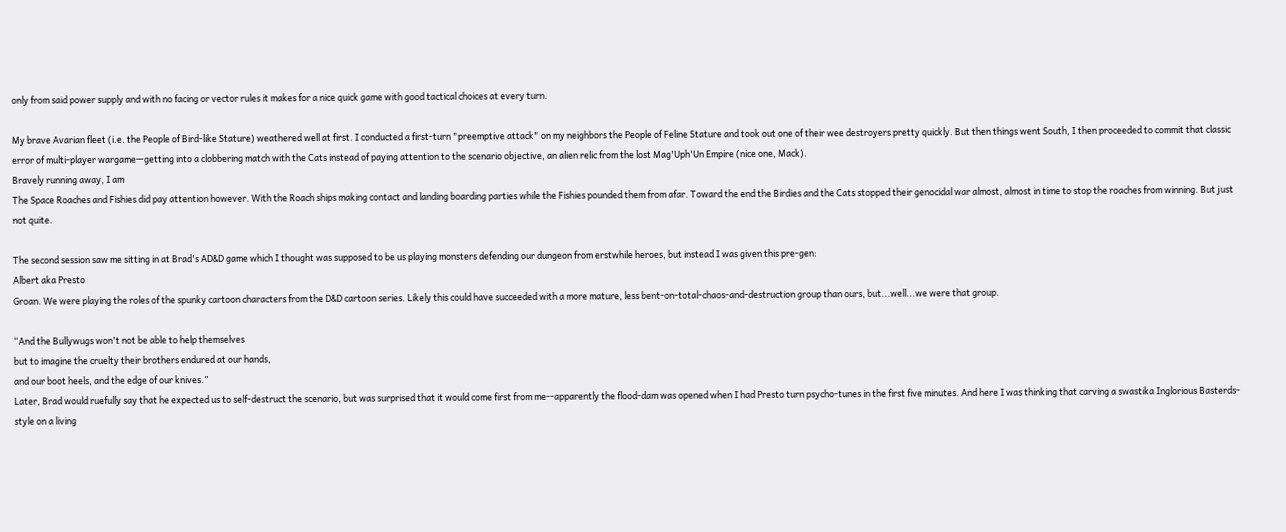only from said power supply and with no facing or vector rules it makes for a nice quick game with good tactical choices at every turn.

My brave Avarian fleet (i.e. the People of Bird-like Stature) weathered well at first. I conducted a first-turn "preemptive attack" on my neighbors the People of Feline Stature and took out one of their wee destroyers pretty quickly. But then things went South, I then proceeded to commit that classic error of multi-player wargame—getting into a clobbering match with the Cats instead of paying attention to the scenario objective, an alien relic from the lost Mag'Uph'Un Empire (nice one, Mack).
Bravely running away, I am
The Space Roaches and Fishies did pay attention however. With the Roach ships making contact and landing boarding parties while the Fishies pounded them from afar. Toward the end the Birdies and the Cats stopped their genocidal war almost, almost in time to stop the roaches from winning. But just not quite.

The second session saw me sitting in at Brad's AD&D game which I thought was supposed to be us playing monsters defending our dungeon from erstwhile heroes, but instead I was given this pre-gen:
Albert aka Presto
Groan. We were playing the roles of the spunky cartoon characters from the D&D cartoon series. Likely this could have succeeded with a more mature, less bent-on-total-chaos-and-destruction group than ours, but...well...we were that group.

“And the Bullywugs won't not be able to help themselves
but to imagine the cruelty their brothers endured at our hands,
and our boot heels, and the edge of our knives.”
Later, Brad would ruefully say that he expected us to self-destruct the scenario, but was surprised that it would come first from me--apparently the flood-dam was opened when I had Presto turn psycho-tunes in the first five minutes. And here I was thinking that carving a swastika Inglorious Basterds-style on a living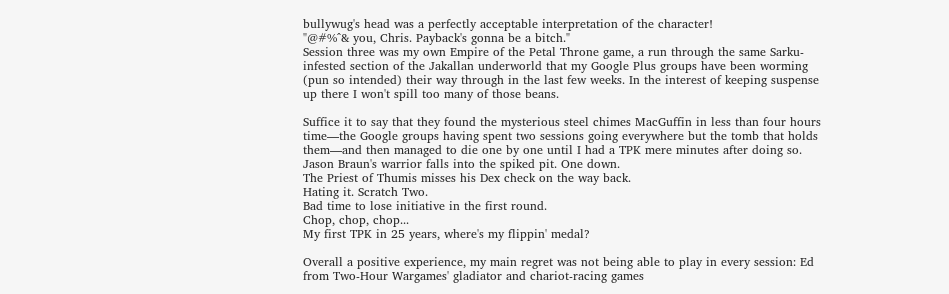bullywug's head was a perfectly acceptable interpretation of the character!
"@#%^& you, Chris. Payback's gonna be a bitch."
Session three was my own Empire of the Petal Throne game, a run through the same Sarku-infested section of the Jakallan underworld that my Google Plus groups have been worming (pun so intended) their way through in the last few weeks. In the interest of keeping suspense up there I won't spill too many of those beans.

Suffice it to say that they found the mysterious steel chimes MacGuffin in less than four hours time—the Google groups having spent two sessions going everywhere but the tomb that holds them—and then managed to die one by one until I had a TPK mere minutes after doing so.
Jason Braun's warrior falls into the spiked pit. One down.
The Priest of Thumis misses his Dex check on the way back.
Hating it. Scratch Two.
Bad time to lose initiative in the first round.
Chop, chop, chop...
My first TPK in 25 years, where's my flippin' medal?

Overall a positive experience, my main regret was not being able to play in every session: Ed from Two-Hour Wargames' gladiator and chariot-racing games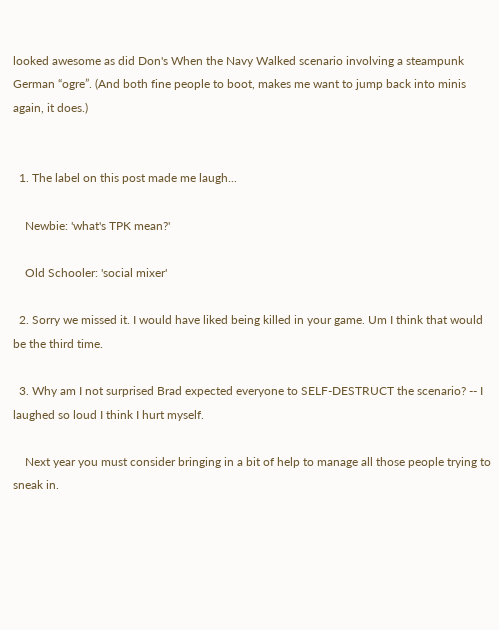looked awesome as did Don's When the Navy Walked scenario involving a steampunk German “ogre”. (And both fine people to boot, makes me want to jump back into minis again, it does.)


  1. The label on this post made me laugh...

    Newbie: 'what's TPK mean?'

    Old Schooler: 'social mixer'

  2. Sorry we missed it. I would have liked being killed in your game. Um I think that would be the third time.

  3. Why am I not surprised Brad expected everyone to SELF-DESTRUCT the scenario? -- I laughed so loud I think I hurt myself.

    Next year you must consider bringing in a bit of help to manage all those people trying to sneak in.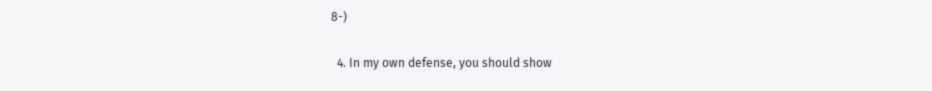8-)

  4. In my own defense, you should show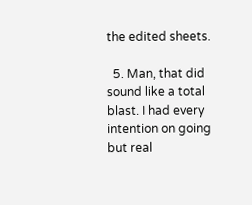the edited sheets.

  5. Man, that did sound like a total blast. I had every intention on going but real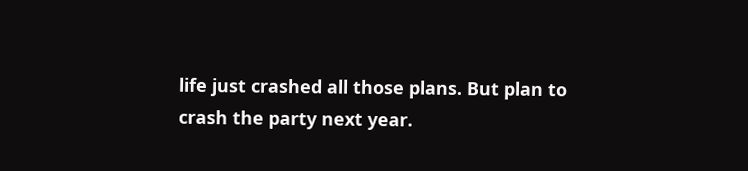life just crashed all those plans. But plan to crash the party next year.